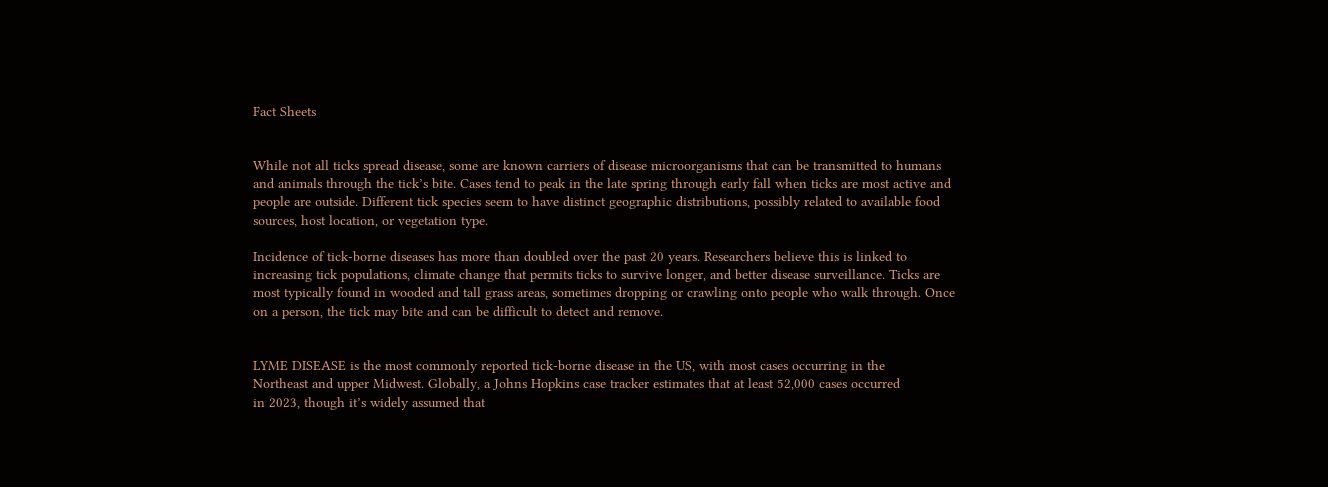Fact Sheets


While not all ticks spread disease, some are known carriers of disease microorganisms that can be transmitted to humans
and animals through the tick’s bite. Cases tend to peak in the late spring through early fall when ticks are most active and
people are outside. Different tick species seem to have distinct geographic distributions, possibly related to available food
sources, host location, or vegetation type.

Incidence of tick-borne diseases has more than doubled over the past 20 years. Researchers believe this is linked to
increasing tick populations, climate change that permits ticks to survive longer, and better disease surveillance. Ticks are
most typically found in wooded and tall grass areas, sometimes dropping or crawling onto people who walk through. Once
on a person, the tick may bite and can be difficult to detect and remove.


LYME DISEASE is the most commonly reported tick-borne disease in the US, with most cases occurring in the
Northeast and upper Midwest. Globally, a Johns Hopkins case tracker estimates that at least 52,000 cases occurred
in 2023, though it’s widely assumed that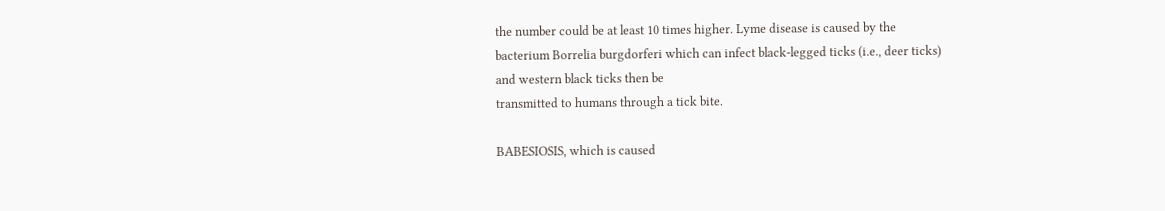the number could be at least 10 times higher. Lyme disease is caused by the
bacterium Borrelia burgdorferi which can infect black-legged ticks (i.e., deer ticks) and western black ticks then be
transmitted to humans through a tick bite.

BABESIOSIS, which is caused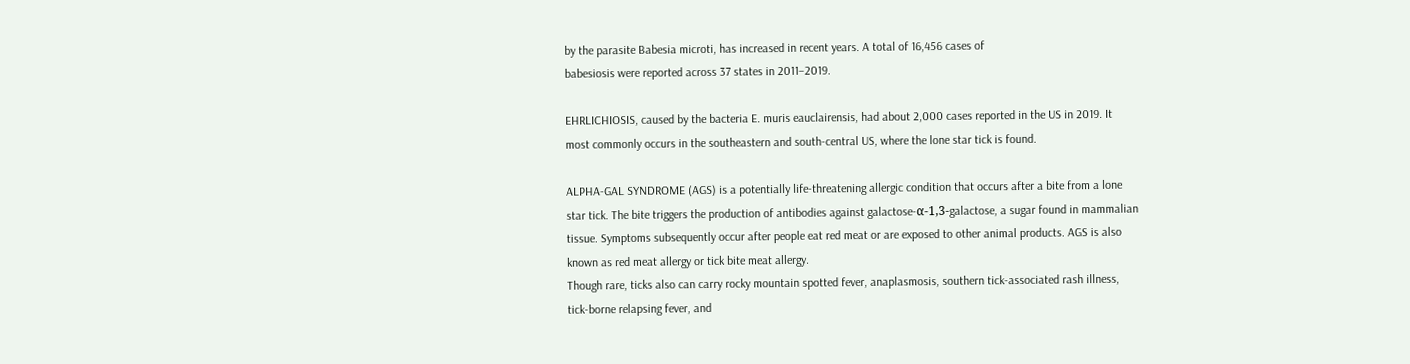by the parasite Babesia microti, has increased in recent years. A total of 16,456 cases of
babesiosis were reported across 37 states in 2011–2019.

EHRLICHIOSIS, caused by the bacteria E. muris eauclairensis, had about 2,000 cases reported in the US in 2019. It
most commonly occurs in the southeastern and south-central US, where the lone star tick is found.

ALPHA-GAL SYNDROME (AGS) is a potentially life-threatening allergic condition that occurs after a bite from a lone
star tick. The bite triggers the production of antibodies against galactose-α-1,3-galactose, a sugar found in mammalian
tissue. Symptoms subsequently occur after people eat red meat or are exposed to other animal products. AGS is also
known as red meat allergy or tick bite meat allergy.
Though rare, ticks also can carry rocky mountain spotted fever, anaplasmosis, southern tick-associated rash illness,
tick-borne relapsing fever, and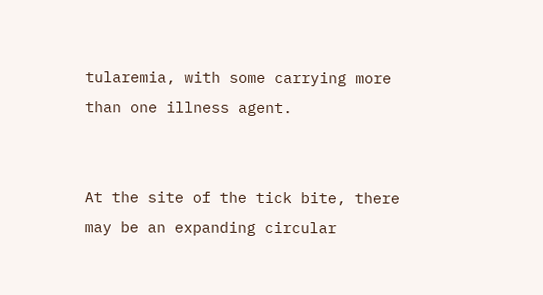tularemia, with some carrying more than one illness agent.


At the site of the tick bite, there may be an expanding circular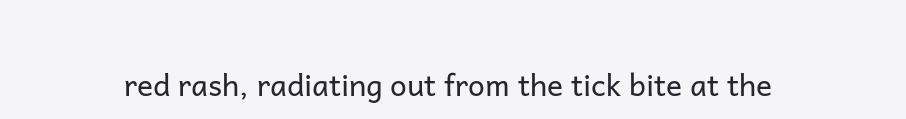red rash, radiating out from the tick bite at the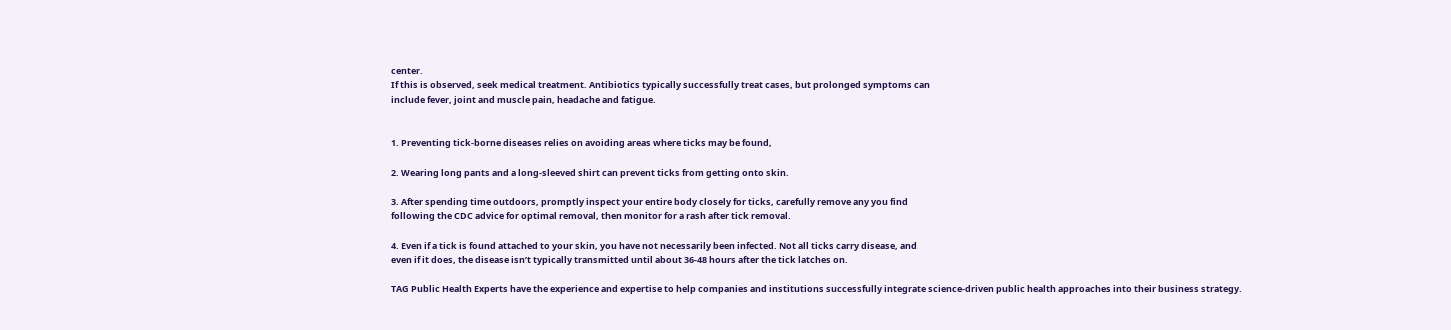center.
If this is observed, seek medical treatment. Antibiotics typically successfully treat cases, but prolonged symptoms can
include fever, joint and muscle pain, headache and fatigue.


1. Preventing tick-borne diseases relies on avoiding areas where ticks may be found,

2. Wearing long pants and a long-sleeved shirt can prevent ticks from getting onto skin.

3. After spending time outdoors, promptly inspect your entire body closely for ticks, carefully remove any you find
following the CDC advice for optimal removal, then monitor for a rash after tick removal.

4. Even if a tick is found attached to your skin, you have not necessarily been infected. Not all ticks carry disease, and
even if it does, the disease isn’t typically transmitted until about 36-48 hours after the tick latches on.

TAG Public Health Experts have the experience and expertise to help companies and institutions successfully integrate science-driven public health approaches into their business strategy.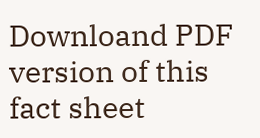Downloand PDF version of this fact sheet